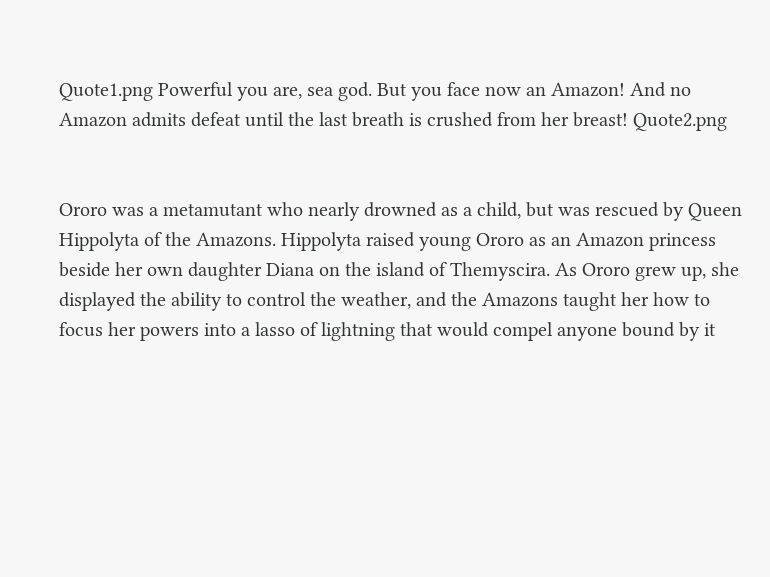Quote1.png Powerful you are, sea god. But you face now an Amazon! And no Amazon admits defeat until the last breath is crushed from her breast! Quote2.png


Ororo was a metamutant who nearly drowned as a child, but was rescued by Queen Hippolyta of the Amazons. Hippolyta raised young Ororo as an Amazon princess beside her own daughter Diana on the island of Themyscira. As Ororo grew up, she displayed the ability to control the weather, and the Amazons taught her how to focus her powers into a lasso of lightning that would compel anyone bound by it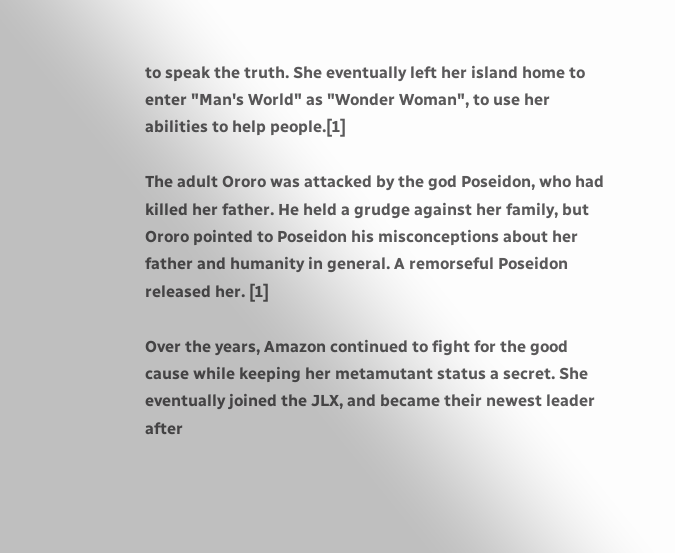to speak the truth. She eventually left her island home to enter "Man's World" as "Wonder Woman", to use her abilities to help people.[1]

The adult Ororo was attacked by the god Poseidon, who had killed her father. He held a grudge against her family, but Ororo pointed to Poseidon his misconceptions about her father and humanity in general. A remorseful Poseidon released her. [1]

Over the years, Amazon continued to fight for the good cause while keeping her metamutant status a secret. She eventually joined the JLX, and became their newest leader after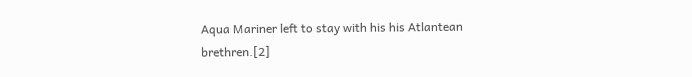Aqua Mariner left to stay with his his Atlantean brethren.[2]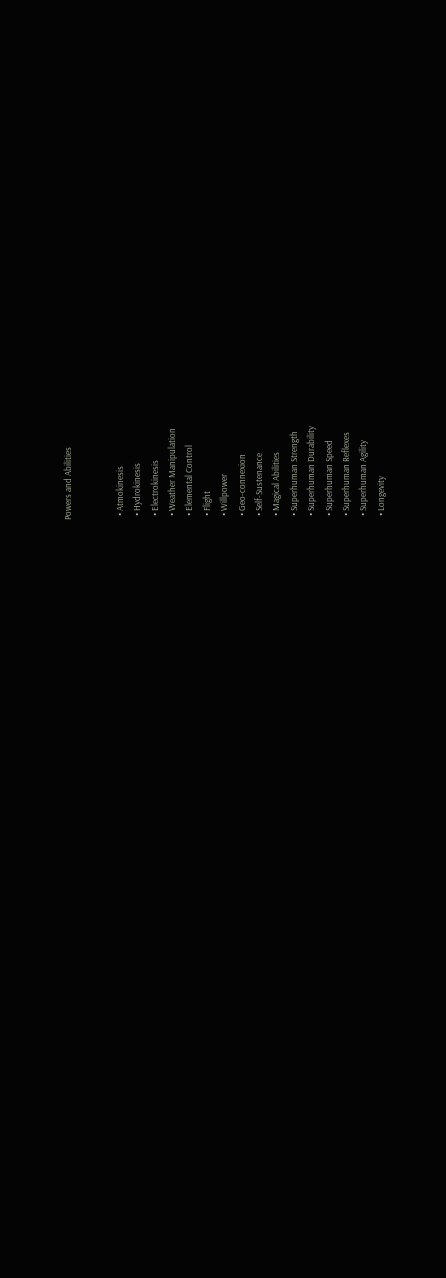Powers and Abilities


  • Atmokinesis
  • Hydrokinesis
  • Electrokinesis
  • Weather Manipulation
  • Elemental Control
  • Flight
  • Willpower
  • Geo-connexion
  • Self-Sustenance
  • Magical Abilities
  • Superhuman Strength
  • Superhuman Durability
  • Superhuman Speed
  • Superhuman Reflexes
  • Superhuman Agility
  • Longevity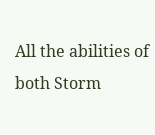All the abilities of both Storm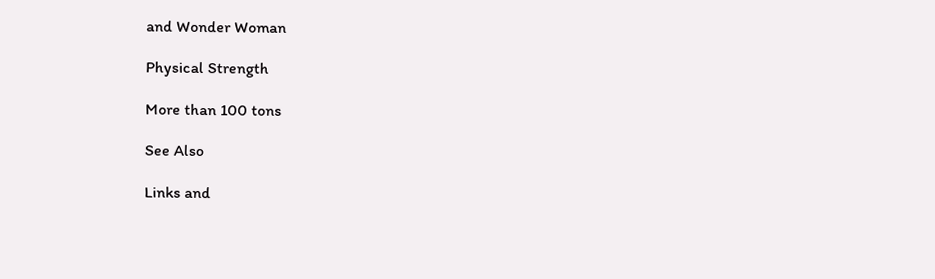and Wonder Woman

Physical Strength

More than 100 tons

See Also

Links and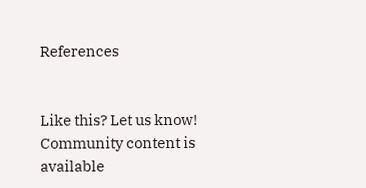References


Like this? Let us know!
Community content is available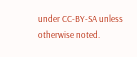under CC-BY-SA unless otherwise noted.